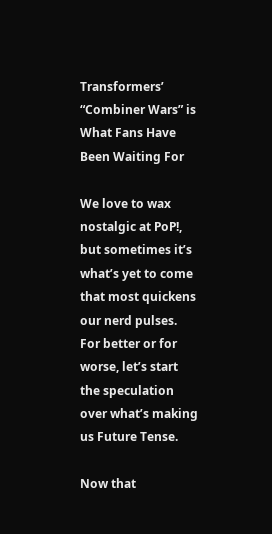Transformers’ “Combiner Wars” is What Fans Have Been Waiting For

We love to wax nostalgic at PoP!, but sometimes it’s what’s yet to come that most quickens our nerd pulses. For better or for worse, let’s start the speculation over what’s making us Future Tense.

Now that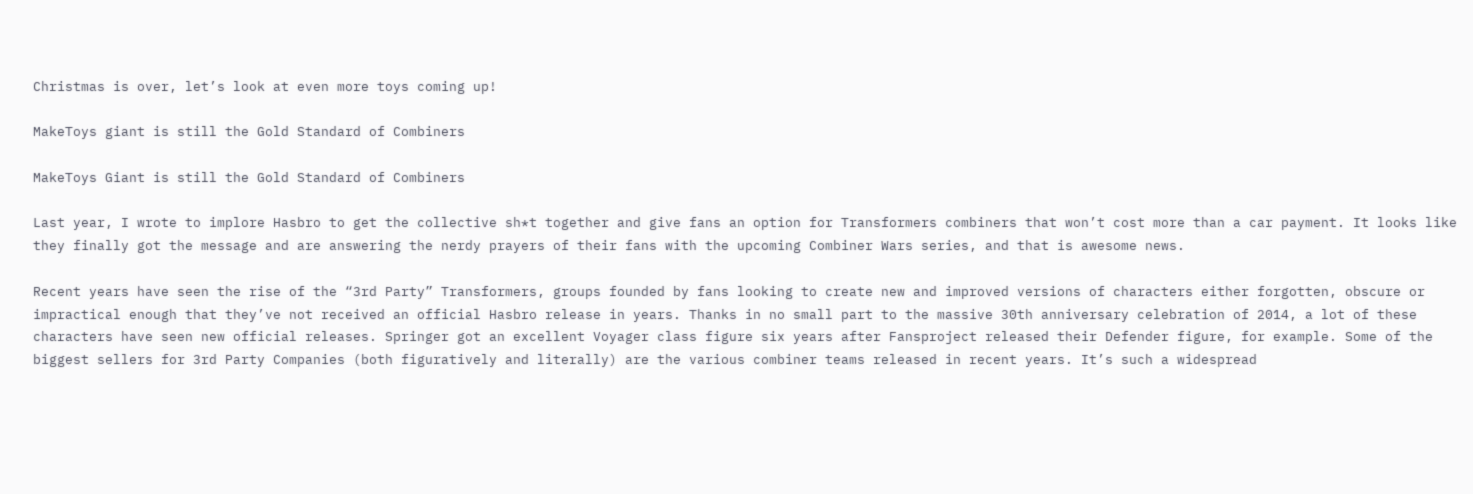Christmas is over, let’s look at even more toys coming up!

MakeToys giant is still the Gold Standard of Combiners

MakeToys Giant is still the Gold Standard of Combiners

Last year, I wrote to implore Hasbro to get the collective sh*t together and give fans an option for Transformers combiners that won’t cost more than a car payment. It looks like they finally got the message and are answering the nerdy prayers of their fans with the upcoming Combiner Wars series, and that is awesome news.

Recent years have seen the rise of the “3rd Party” Transformers, groups founded by fans looking to create new and improved versions of characters either forgotten, obscure or impractical enough that they’ve not received an official Hasbro release in years. Thanks in no small part to the massive 30th anniversary celebration of 2014, a lot of these characters have seen new official releases. Springer got an excellent Voyager class figure six years after Fansproject released their Defender figure, for example. Some of the biggest sellers for 3rd Party Companies (both figuratively and literally) are the various combiner teams released in recent years. It’s such a widespread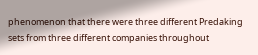phenomenon that there were three different Predaking sets from three different companies throughout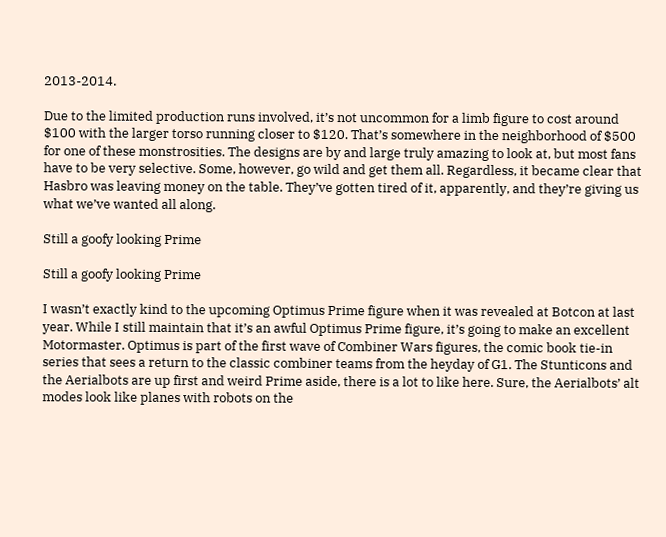2013-2014.

Due to the limited production runs involved, it’s not uncommon for a limb figure to cost around $100 with the larger torso running closer to $120. That’s somewhere in the neighborhood of $500 for one of these monstrosities. The designs are by and large truly amazing to look at, but most fans have to be very selective. Some, however, go wild and get them all. Regardless, it became clear that Hasbro was leaving money on the table. They’ve gotten tired of it, apparently, and they’re giving us what we’ve wanted all along.

Still a goofy looking Prime

Still a goofy looking Prime

I wasn’t exactly kind to the upcoming Optimus Prime figure when it was revealed at Botcon at last year. While I still maintain that it’s an awful Optimus Prime figure, it’s going to make an excellent Motormaster. Optimus is part of the first wave of Combiner Wars figures, the comic book tie-in series that sees a return to the classic combiner teams from the heyday of G1. The Stunticons and the Aerialbots are up first and weird Prime aside, there is a lot to like here. Sure, the Aerialbots’ alt modes look like planes with robots on the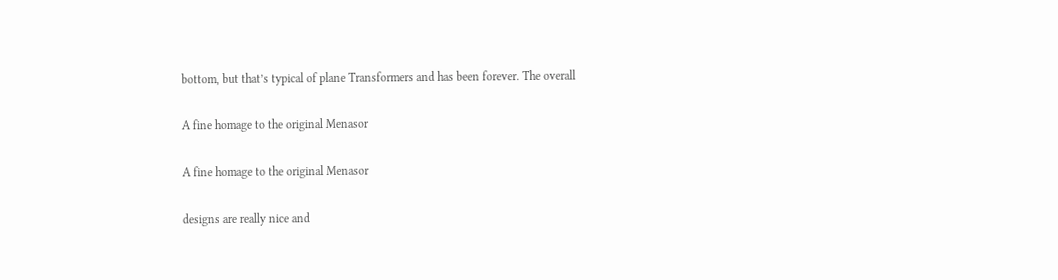bottom, but that’s typical of plane Transformers and has been forever. The overall

A fine homage to the original Menasor

A fine homage to the original Menasor

designs are really nice and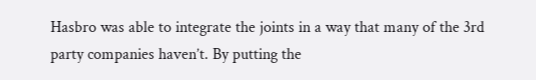Hasbro was able to integrate the joints in a way that many of the 3rd party companies haven’t. By putting the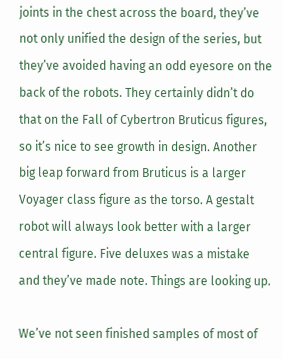joints in the chest across the board, they’ve not only unified the design of the series, but they’ve avoided having an odd eyesore on the back of the robots. They certainly didn’t do that on the Fall of Cybertron Bruticus figures, so it’s nice to see growth in design. Another big leap forward from Bruticus is a larger Voyager class figure as the torso. A gestalt robot will always look better with a larger central figure. Five deluxes was a mistake and they’ve made note. Things are looking up.

We’ve not seen finished samples of most of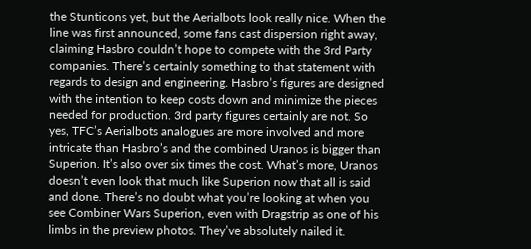the Stunticons yet, but the Aerialbots look really nice. When the line was first announced, some fans cast dispersion right away, claiming Hasbro couldn’t hope to compete with the 3rd Party companies. There’s certainly something to that statement with regards to design and engineering. Hasbro’s figures are designed with the intention to keep costs down and minimize the pieces needed for production. 3rd party figures certainly are not. So yes, TFC’s Aerialbots analogues are more involved and more intricate than Hasbro’s and the combined Uranos is bigger than Superion. It’s also over six times the cost. What’s more, Uranos doesn’t even look that much like Superion now that all is said and done. There’s no doubt what you’re looking at when you see Combiner Wars Superion, even with Dragstrip as one of his limbs in the preview photos. They’ve absolutely nailed it.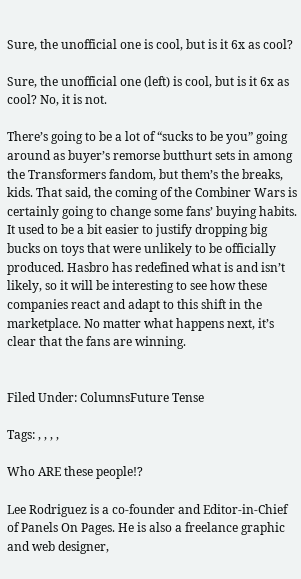Sure, the unofficial one is cool, but is it 6x as cool?

Sure, the unofficial one (left) is cool, but is it 6x as cool? No, it is not.

There’s going to be a lot of “sucks to be you” going around as buyer’s remorse butthurt sets in among the Transformers fandom, but them’s the breaks, kids. That said, the coming of the Combiner Wars is certainly going to change some fans’ buying habits. It used to be a bit easier to justify dropping big bucks on toys that were unlikely to be officially produced. Hasbro has redefined what is and isn’t likely, so it will be interesting to see how these companies react and adapt to this shift in the marketplace. No matter what happens next, it’s clear that the fans are winning.


Filed Under: ColumnsFuture Tense

Tags: , , , ,

Who ARE these people!?

Lee Rodriguez is a co-founder and Editor-in-Chief of Panels On Pages. He is also a freelance graphic and web designer,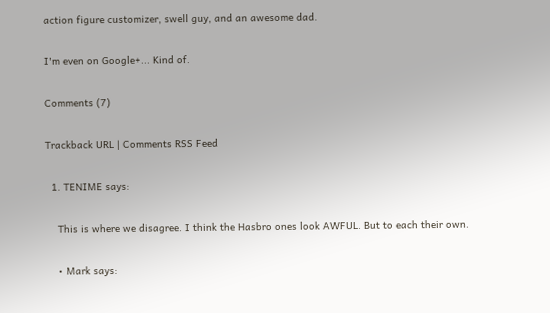action figure customizer, swell guy, and an awesome dad.

I'm even on Google+... Kind of.

Comments (7)

Trackback URL | Comments RSS Feed

  1. TENIME says:

    This is where we disagree. I think the Hasbro ones look AWFUL. But to each their own.

    • Mark says: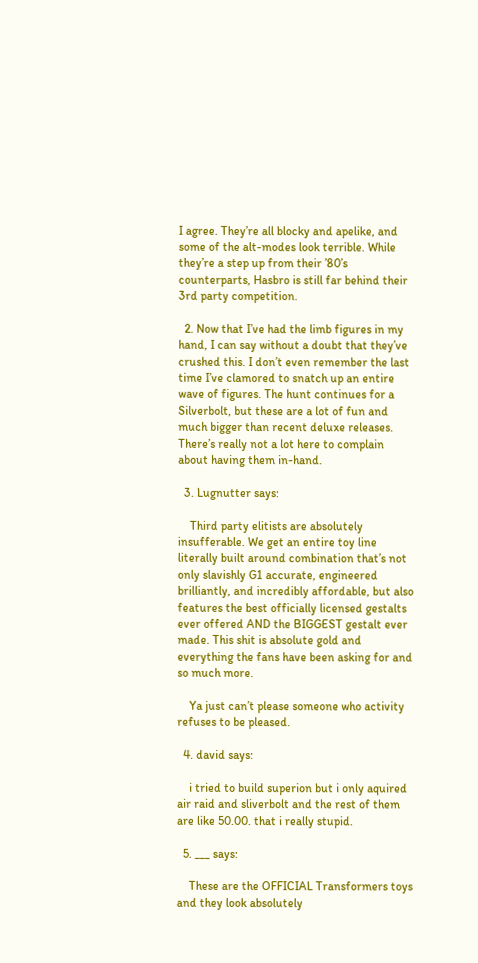I agree. They’re all blocky and apelike, and some of the alt-modes look terrible. While they’re a step up from their ’80’s counterparts, Hasbro is still far behind their 3rd party competition.

  2. Now that I’ve had the limb figures in my hand, I can say without a doubt that they’ve crushed this. I don’t even remember the last time I’ve clamored to snatch up an entire wave of figures. The hunt continues for a Silverbolt, but these are a lot of fun and much bigger than recent deluxe releases. There’s really not a lot here to complain about having them in-hand.

  3. Lugnutter says:

    Third party elitists are absolutely insufferable. We get an entire toy line literally built around combination that’s not only slavishly G1 accurate, engineered brilliantly, and incredibly affordable, but also features the best officially licensed gestalts ever offered AND the BIGGEST gestalt ever made. This shit is absolute gold and everything the fans have been asking for and so much more.

    Ya just can’t please someone who activity refuses to be pleased.

  4. david says:

    i tried to build superion but i only aquired air raid and sliverbolt and the rest of them are like 50.00. that i really stupid.

  5. ___ says:

    These are the OFFICIAL Transformers toys and they look absolutely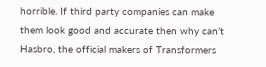horrible. If third party companies can make them look good and accurate then why can’t Hasbro, the official makers of Transformers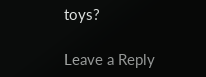toys?

Leave a Reply